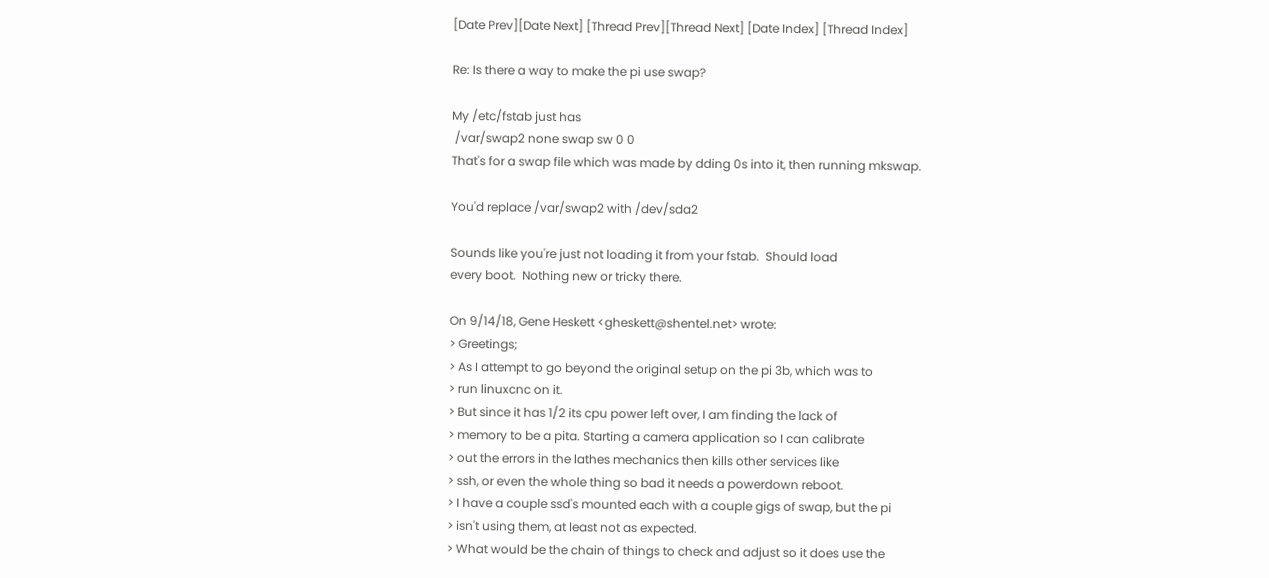[Date Prev][Date Next] [Thread Prev][Thread Next] [Date Index] [Thread Index]

Re: Is there a way to make the pi use swap?

My /etc/fstab just has
 /var/swap2 none swap sw 0 0
That's for a swap file which was made by dding 0s into it, then running mkswap.

You'd replace /var/swap2 with /dev/sda2

Sounds like you're just not loading it from your fstab.  Should load
every boot.  Nothing new or tricky there.

On 9/14/18, Gene Heskett <gheskett@shentel.net> wrote:
> Greetings;
> As I attempt to go beyond the original setup on the pi 3b, which was to
> run linuxcnc on it.
> But since it has 1/2 its cpu power left over, I am finding the lack of
> memory to be a pita. Starting a camera application so I can calibrate
> out the errors in the lathes mechanics then kills other services like
> ssh, or even the whole thing so bad it needs a powerdown reboot.
> I have a couple ssd's mounted each with a couple gigs of swap, but the pi
> isn't using them, at least not as expected.
> What would be the chain of things to check and adjust so it does use the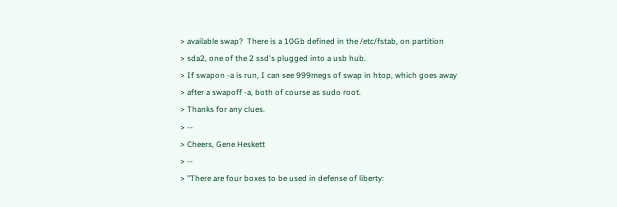> available swap?  There is a 10Gb defined in the /etc/fstab, on partition
> sda2, one of the 2 ssd's plugged into a usb hub.
> If swapon -a is run, I can see 999megs of swap in htop, which goes away
> after a swapoff -a, both of course as sudo root.
> Thanks for any clues.
> --
> Cheers, Gene Heskett
> --
> "There are four boxes to be used in defense of liberty: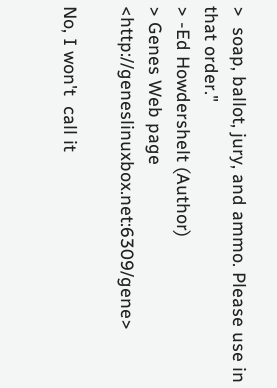>  soap, ballot, jury, and ammo. Please use in that order."
> -Ed Howdershelt (Author)
> Genes Web page <http://geneslinuxbox.net:6309/gene>

No, I won't  call it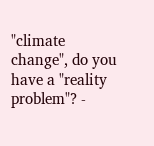"climate change", do you have a "reality problem"? -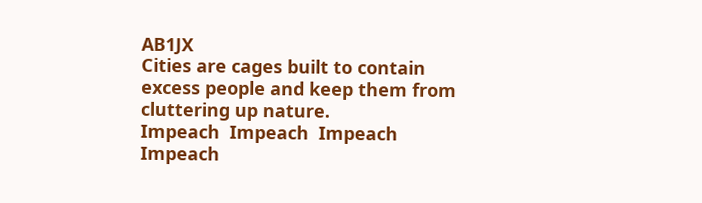AB1JX
Cities are cages built to contain excess people and keep them from
cluttering up nature.
Impeach  Impeach  Impeach  Impeach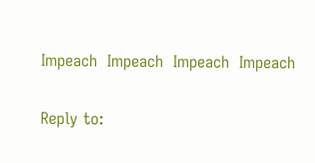Impeach  Impeach  Impeach  Impeach

Reply to: